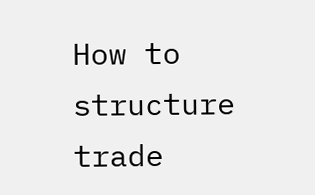How to structure trade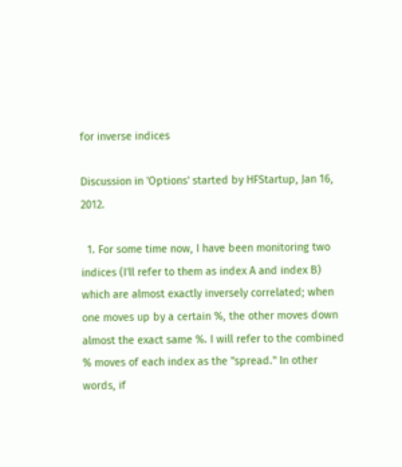for inverse indices

Discussion in 'Options' started by HFStartup, Jan 16, 2012.

  1. For some time now, I have been monitoring two indices (I'll refer to them as index A and index B) which are almost exactly inversely correlated; when one moves up by a certain %, the other moves down almost the exact same %. I will refer to the combined % moves of each index as the "spread." In other words, if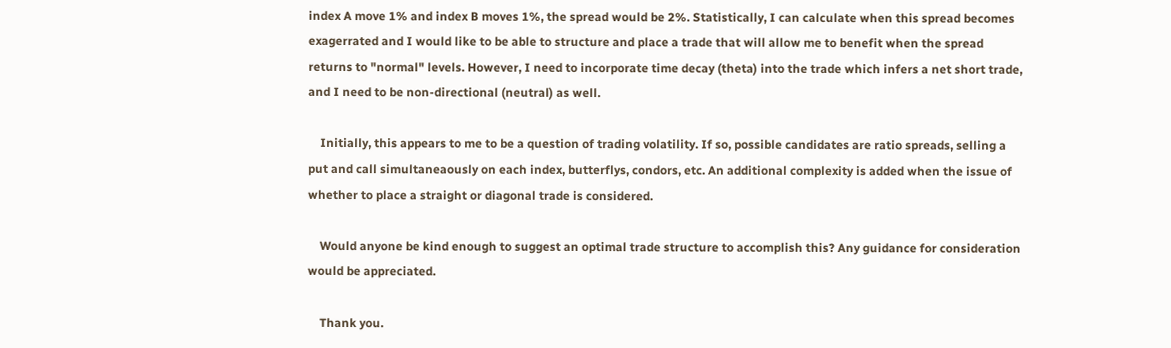index A move 1% and index B moves 1%, the spread would be 2%. Statistically, I can calculate when this spread becomes exagerrated and I would like to be able to structure and place a trade that will allow me to benefit when the spread returns to "normal" levels. However, I need to incorporate time decay (theta) into the trade which infers a net short trade, and I need to be non-directional (neutral) as well.

    Initially, this appears to me to be a question of trading volatility. If so, possible candidates are ratio spreads, selling a put and call simultaneaously on each index, butterflys, condors, etc. An additional complexity is added when the issue of whether to place a straight or diagonal trade is considered.

    Would anyone be kind enough to suggest an optimal trade structure to accomplish this? Any guidance for consideration would be appreciated.

    Thank you.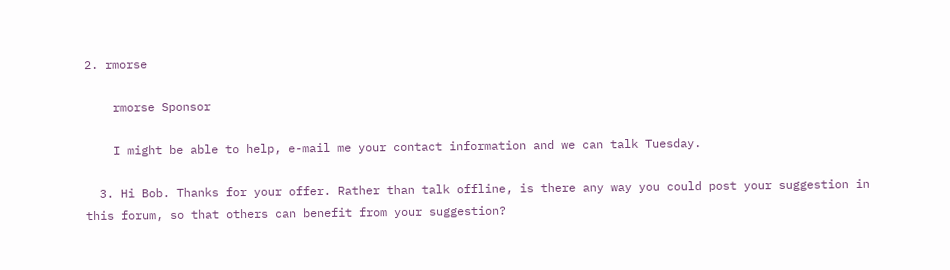2. rmorse

    rmorse Sponsor

    I might be able to help, e-mail me your contact information and we can talk Tuesday.

  3. Hi Bob. Thanks for your offer. Rather than talk offline, is there any way you could post your suggestion in this forum, so that others can benefit from your suggestion?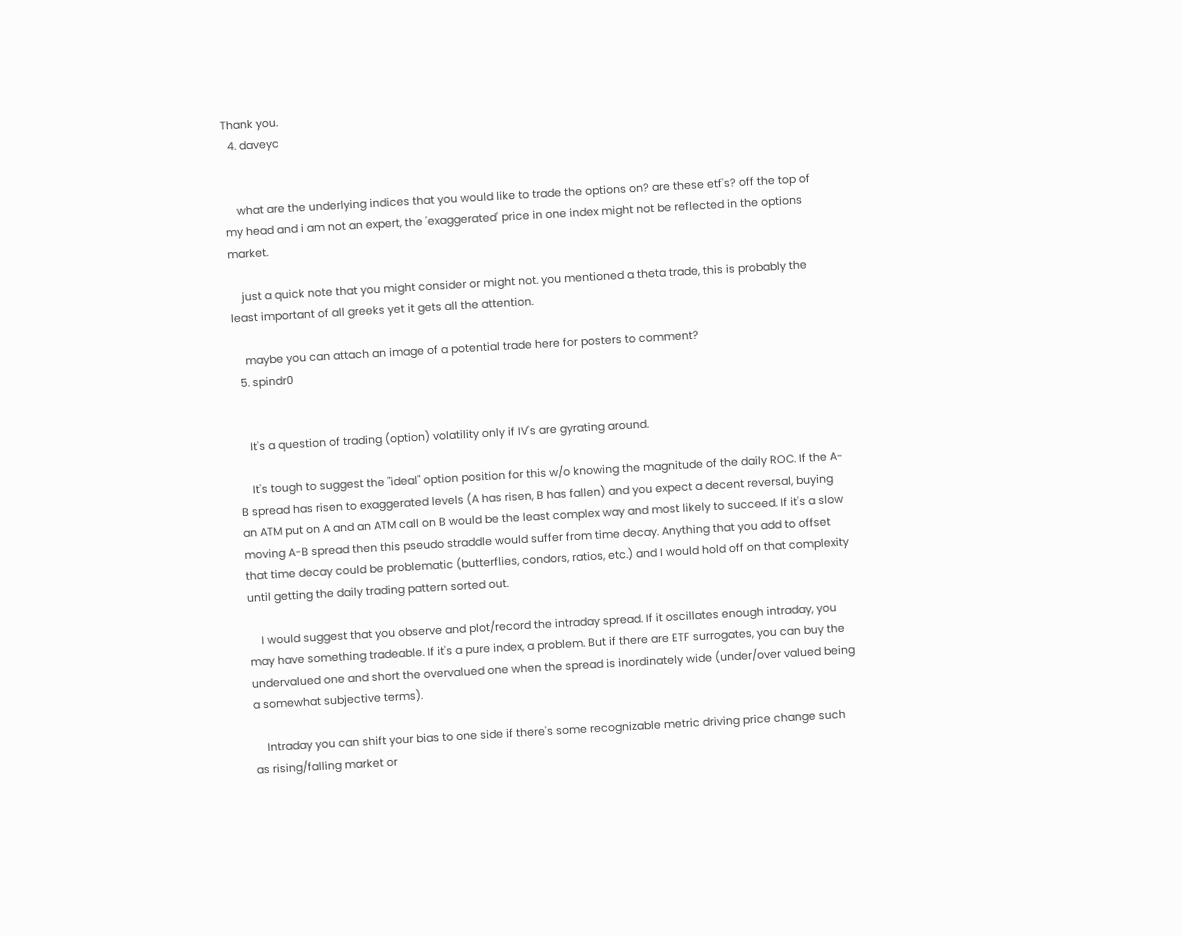Thank you.
  4. daveyc


    what are the underlying indices that you would like to trade the options on? are these etf's? off the top of my head and i am not an expert, the 'exaggerated' price in one index might not be reflected in the options market.

    just a quick note that you might consider or might not. you mentioned a theta trade, this is probably the least important of all greeks yet it gets all the attention.

    maybe you can attach an image of a potential trade here for posters to comment?
  5. spindr0


    It's a question of trading (option) volatility only if IV's are gyrating around.

    It's tough to suggest the "ideal" option position for this w/o knowing the magnitude of the daily ROC. If the A-B spread has risen to exaggerated levels (A has risen, B has fallen) and you expect a decent reversal, buying an ATM put on A and an ATM call on B would be the least complex way and most likely to succeed. If it's a slow moving A-B spread then this pseudo straddle would suffer from time decay. Anything that you add to offset that time decay could be problematic (butterflies, condors, ratios, etc.) and I would hold off on that complexity until getting the daily trading pattern sorted out.

    I would suggest that you observe and plot/record the intraday spread. If it oscillates enough intraday, you may have something tradeable. If it's a pure index, a problem. But if there are ETF surrogates, you can buy the undervalued one and short the overvalued one when the spread is inordinately wide (under/over valued being a somewhat subjective terms).

    Intraday you can shift your bias to one side if there's some recognizable metric driving price change such as rising/falling market or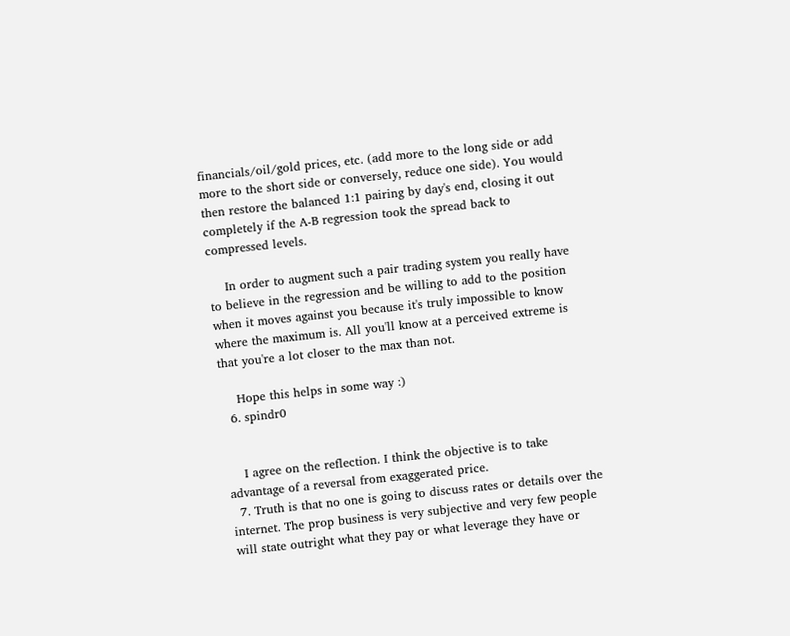financials/oil/gold prices, etc. (add more to the long side or add more to the short side or conversely, reduce one side). You would then restore the balanced 1:1 pairing by day's end, closing it out completely if the A-B regression took the spread back to compressed levels.

    In order to augment such a pair trading system you really have to believe in the regression and be willing to add to the position when it moves against you because it's truly impossible to know where the maximum is. All you'll know at a perceived extreme is that you're a lot closer to the max than not.

    Hope this helps in some way :)
  6. spindr0


    I agree on the reflection. I think the objective is to take advantage of a reversal from exaggerated price.
  7. Truth is that no one is going to discuss rates or details over the internet. The prop business is very subjective and very few people will state outright what they pay or what leverage they have or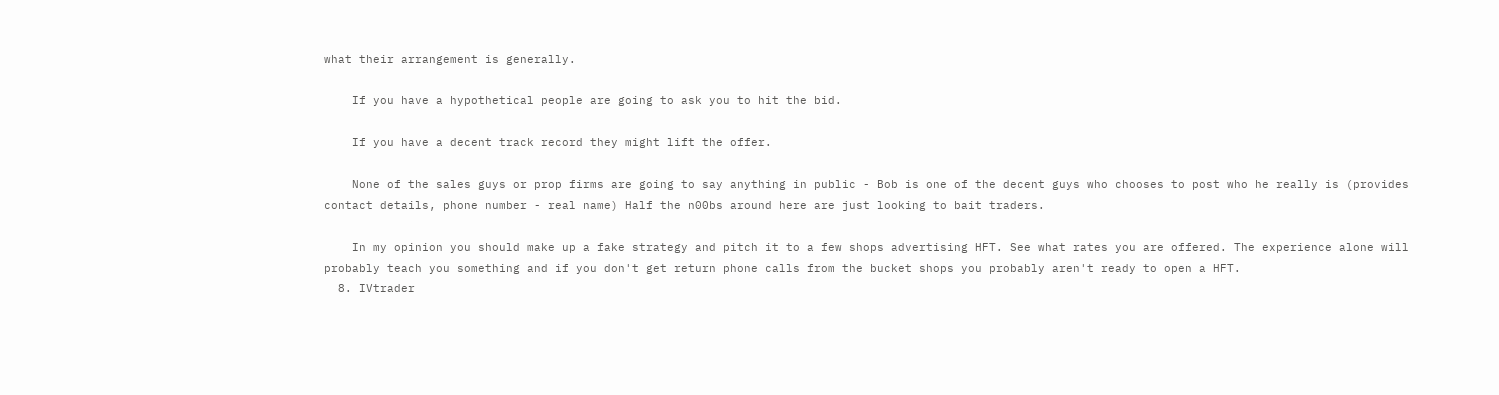what their arrangement is generally.

    If you have a hypothetical people are going to ask you to hit the bid.

    If you have a decent track record they might lift the offer.

    None of the sales guys or prop firms are going to say anything in public - Bob is one of the decent guys who chooses to post who he really is (provides contact details, phone number - real name) Half the n00bs around here are just looking to bait traders.

    In my opinion you should make up a fake strategy and pitch it to a few shops advertising HFT. See what rates you are offered. The experience alone will probably teach you something and if you don't get return phone calls from the bucket shops you probably aren't ready to open a HFT.
  8. IVtrader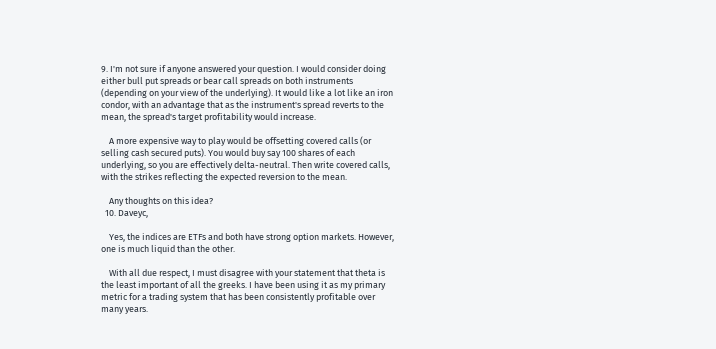9. I'm not sure if anyone answered your question. I would consider doing either bull put spreads or bear call spreads on both instruments (depending on your view of the underlying). It would like a lot like an iron condor, with an advantage that as the instrument's spread reverts to the mean, the spread's target profitability would increase.

    A more expensive way to play would be offsetting covered calls (or selling cash secured puts). You would buy say 100 shares of each underlying, so you are effectively delta-neutral. Then write covered calls, with the strikes reflecting the expected reversion to the mean.

    Any thoughts on this idea?
  10. Daveyc,

    Yes, the indices are ETFs and both have strong option markets. However, one is much liquid than the other.

    With all due respect, I must disagree with your statement that theta is the least important of all the greeks. I have been using it as my primary metric for a trading system that has been consistently profitable over many years.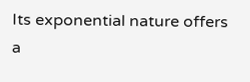Its exponential nature offers a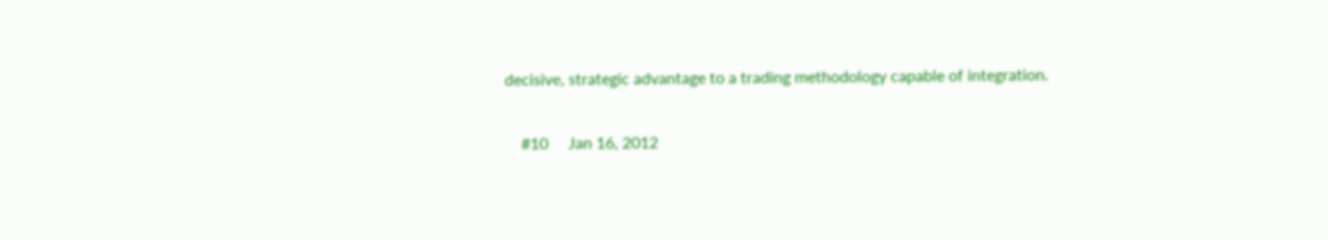decisive, strategic advantage to a trading methodology capable of integration.

    #10     Jan 16, 2012